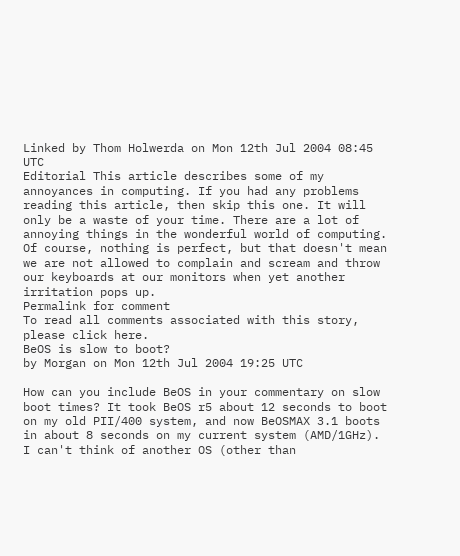Linked by Thom Holwerda on Mon 12th Jul 2004 08:45 UTC
Editorial This article describes some of my annoyances in computing. If you had any problems reading this article, then skip this one. It will only be a waste of your time. There are a lot of annoying things in the wonderful world of computing. Of course, nothing is perfect, but that doesn't mean we are not allowed to complain and scream and throw our keyboards at our monitors when yet another irritation pops up.
Permalink for comment
To read all comments associated with this story, please click here.
BeOS is slow to boot?
by Morgan on Mon 12th Jul 2004 19:25 UTC

How can you include BeOS in your commentary on slow boot times? It took BeOS r5 about 12 seconds to boot on my old PII/400 system, and now BeOSMAX 3.1 boots in about 8 seconds on my current system (AMD/1GHz). I can't think of another OS (other than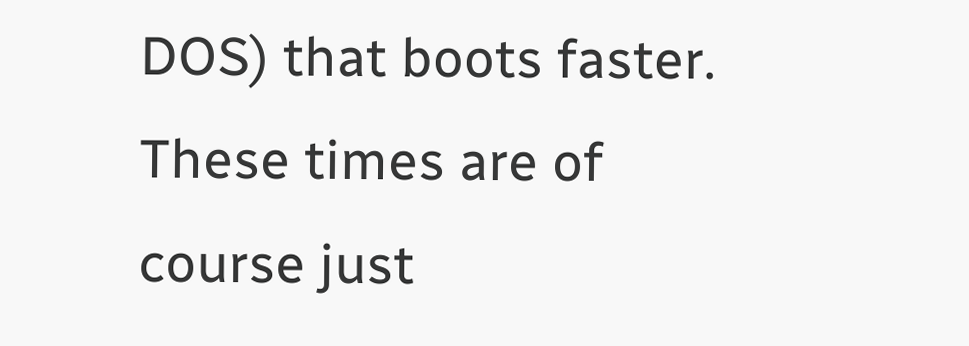DOS) that boots faster. These times are of course just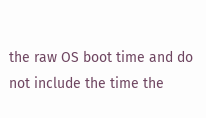the raw OS boot time and do not include the time the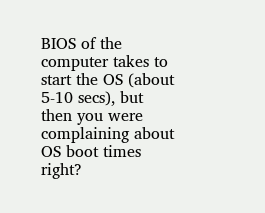BIOS of the computer takes to start the OS (about 5-10 secs), but then you were complaining about OS boot times right?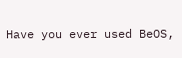Have you ever used BeOS,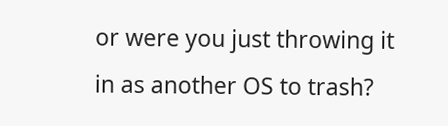or were you just throwing it in as another OS to trash?